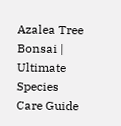Azalea Tree Bonsai | Ultimate Species Care Guide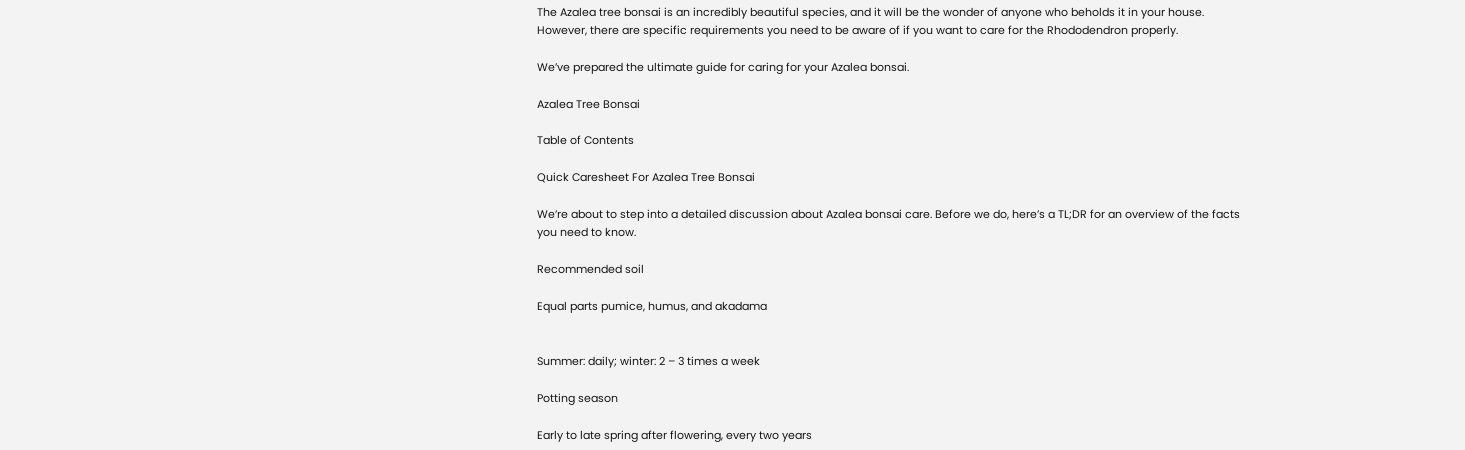The Azalea tree bonsai is an incredibly beautiful species, and it will be the wonder of anyone who beholds it in your house. However, there are specific requirements you need to be aware of if you want to care for the Rhododendron properly.

We’ve prepared the ultimate guide for caring for your Azalea bonsai.

Azalea Tree Bonsai

Table of Contents

Quick Caresheet For Azalea Tree Bonsai

We’re about to step into a detailed discussion about Azalea bonsai care. Before we do, here’s a TL;DR for an overview of the facts you need to know.

Recommended soil

Equal parts pumice, humus, and akadama


Summer: daily; winter: 2 – 3 times a week

Potting season

Early to late spring after flowering, every two years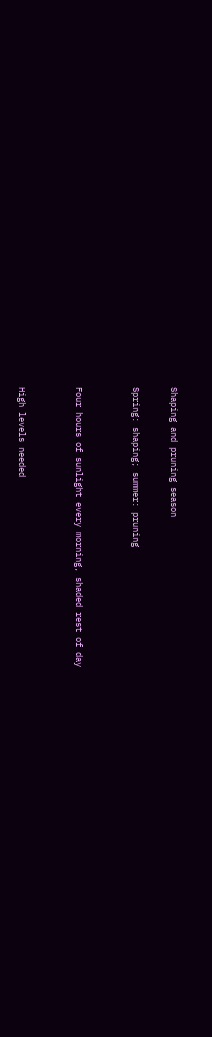Shaping and pruning season

Spring: shaping; summer: pruning


Four hours of sunlight every morning, shaded rest of day


High levels needed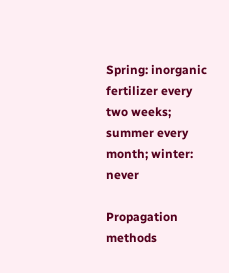Spring: inorganic fertilizer every two weeks; summer every month; winter: never

Propagation methods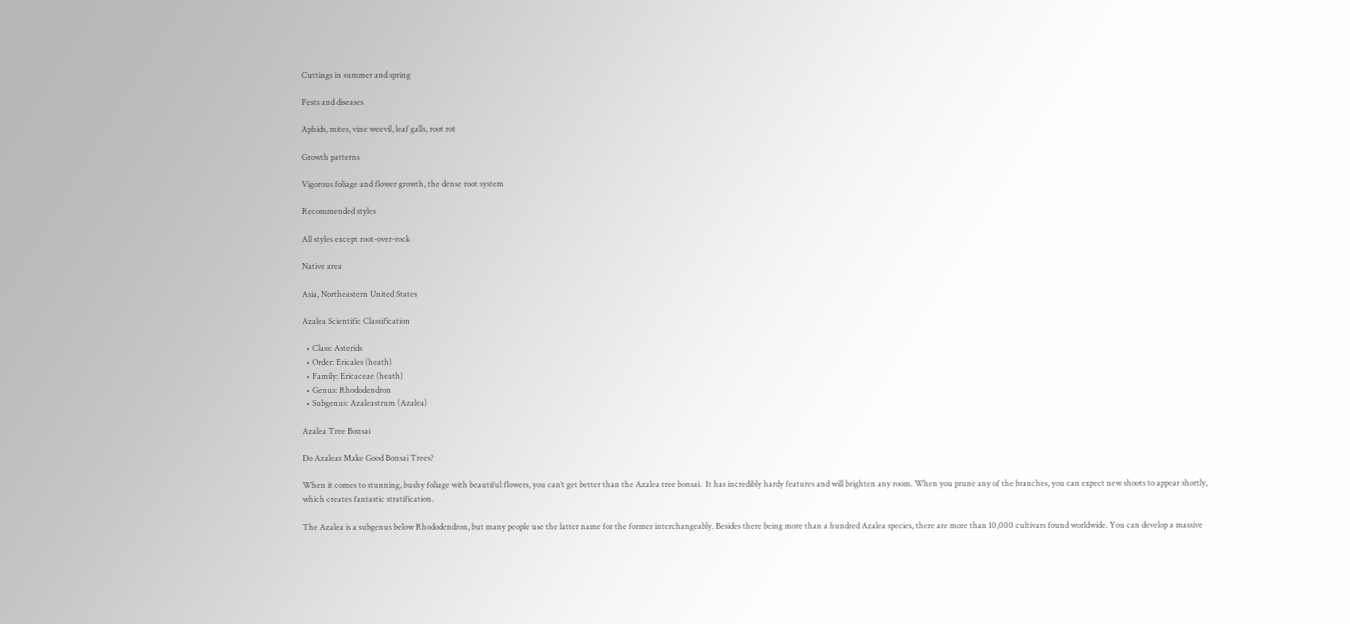Cuttings in summer and spring

Pests and diseases

Aphids, mites, vine weevil, leaf galls, root rot

Growth patterns

Vigorous foliage and flower growth, the dense root system

Recommended styles

All styles except root-over-rock

Native area

Asia, Northeastern United States

Azalea Scientific Classification

  • Class: Asterids
  • Order: Ericales (heath)
  • Family: Ericaceae (heath)
  • Genus: Rhododendron
  • Subgenus: Azaleastrum (Azalea)

Azalea Tree Bonsai

Do Azaleas Make Good Bonsai Trees?

When it comes to stunning, bushy foliage with beautiful flowers, you can’t get better than the Azalea tree bonsai.  It has incredibly hardy features and will brighten any room. When you prune any of the branches, you can expect new shoots to appear shortly, which creates fantastic stratification.

The Azalea is a subgenus below Rhododendron, but many people use the latter name for the former interchangeably. Besides there being more than a hundred Azalea species, there are more than 10,000 cultivars found worldwide. You can develop a massive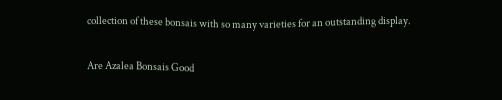collection of these bonsais with so many varieties for an outstanding display.

Are Azalea Bonsais Good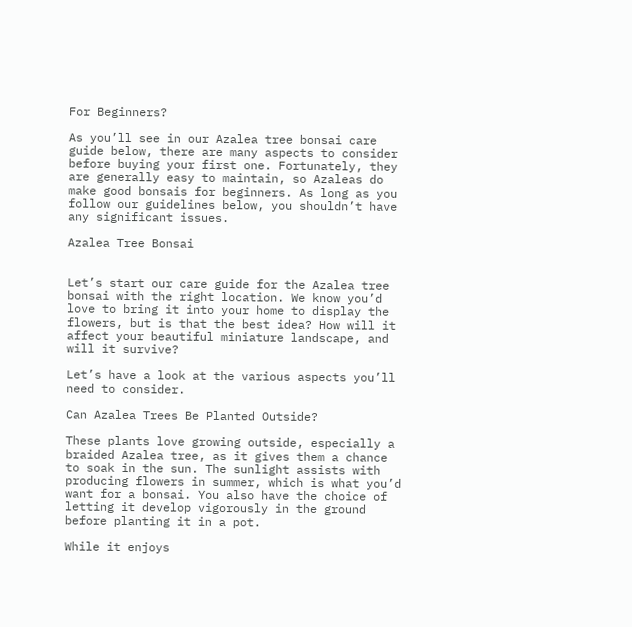For Beginners?

As you’ll see in our Azalea tree bonsai care guide below, there are many aspects to consider before buying your first one. Fortunately, they are generally easy to maintain, so Azaleas do make good bonsais for beginners. As long as you follow our guidelines below, you shouldn’t have any significant issues.

Azalea Tree Bonsai


Let’s start our care guide for the Azalea tree bonsai with the right location. We know you’d love to bring it into your home to display the flowers, but is that the best idea? How will it affect your beautiful miniature landscape, and will it survive?

Let’s have a look at the various aspects you’ll need to consider.

Can Azalea Trees Be Planted Outside?

These plants love growing outside, especially a braided Azalea tree, as it gives them a chance to soak in the sun. The sunlight assists with producing flowers in summer, which is what you’d want for a bonsai. You also have the choice of letting it develop vigorously in the ground before planting it in a pot.

While it enjoys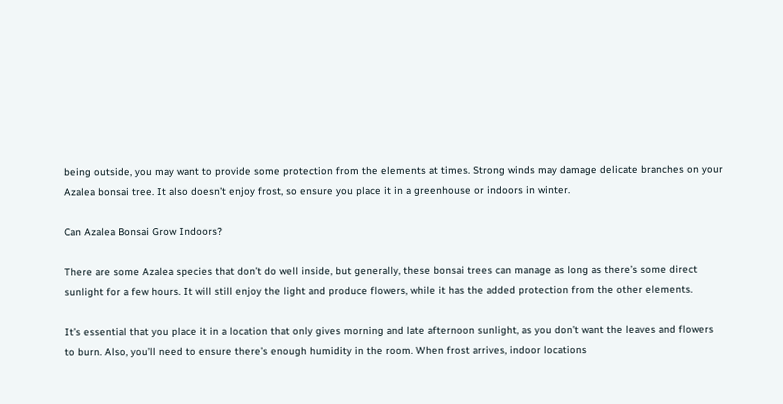being outside, you may want to provide some protection from the elements at times. Strong winds may damage delicate branches on your Azalea bonsai tree. It also doesn’t enjoy frost, so ensure you place it in a greenhouse or indoors in winter.

Can Azalea Bonsai Grow Indoors?

There are some Azalea species that don’t do well inside, but generally, these bonsai trees can manage as long as there’s some direct sunlight for a few hours. It will still enjoy the light and produce flowers, while it has the added protection from the other elements.

It’s essential that you place it in a location that only gives morning and late afternoon sunlight, as you don’t want the leaves and flowers to burn. Also, you’ll need to ensure there’s enough humidity in the room. When frost arrives, indoor locations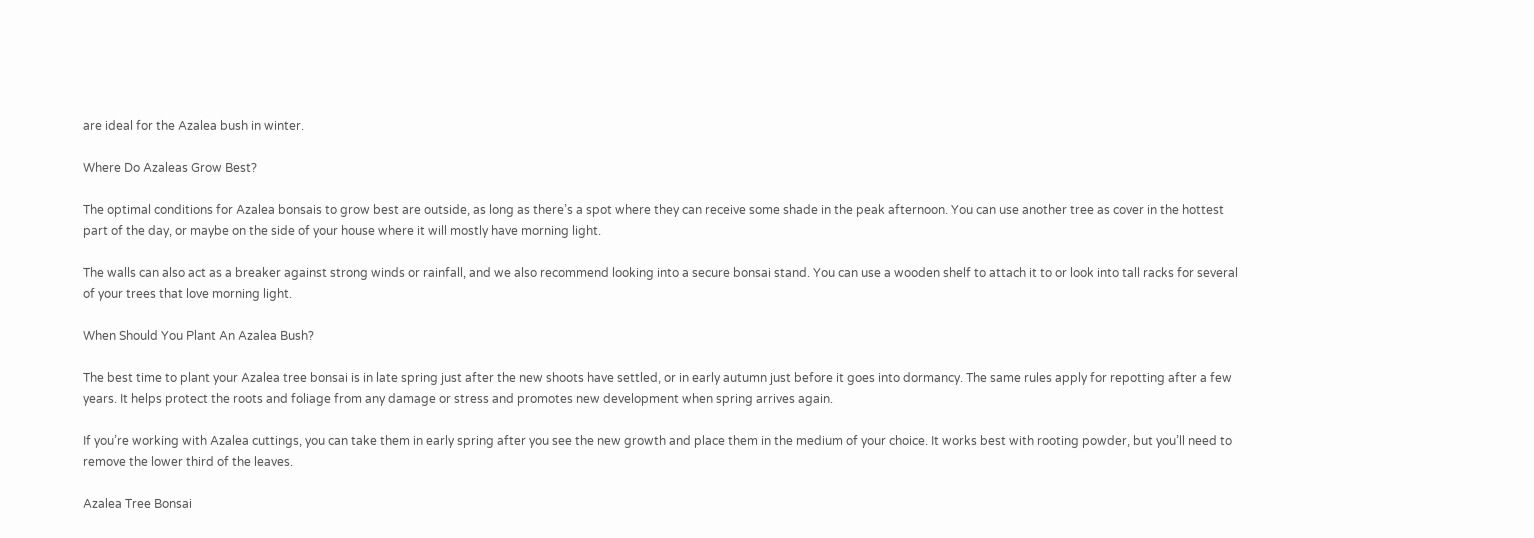are ideal for the Azalea bush in winter.

Where Do Azaleas Grow Best?

The optimal conditions for Azalea bonsais to grow best are outside, as long as there’s a spot where they can receive some shade in the peak afternoon. You can use another tree as cover in the hottest part of the day, or maybe on the side of your house where it will mostly have morning light.

The walls can also act as a breaker against strong winds or rainfall, and we also recommend looking into a secure bonsai stand. You can use a wooden shelf to attach it to or look into tall racks for several of your trees that love morning light.

When Should You Plant An Azalea Bush?

The best time to plant your Azalea tree bonsai is in late spring just after the new shoots have settled, or in early autumn just before it goes into dormancy. The same rules apply for repotting after a few years. It helps protect the roots and foliage from any damage or stress and promotes new development when spring arrives again.

If you’re working with Azalea cuttings, you can take them in early spring after you see the new growth and place them in the medium of your choice. It works best with rooting powder, but you’ll need to remove the lower third of the leaves.

Azalea Tree Bonsai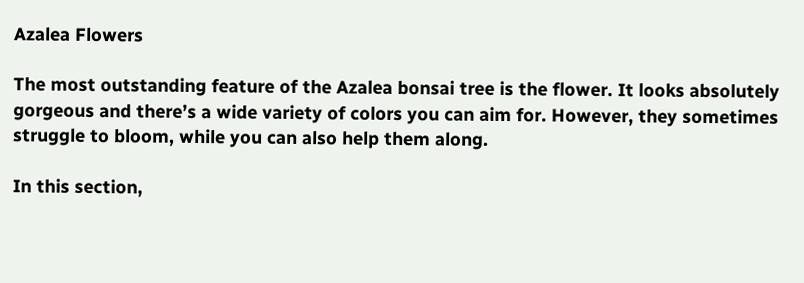Azalea Flowers

The most outstanding feature of the Azalea bonsai tree is the flower. It looks absolutely gorgeous and there’s a wide variety of colors you can aim for. However, they sometimes struggle to bloom, while you can also help them along.

In this section,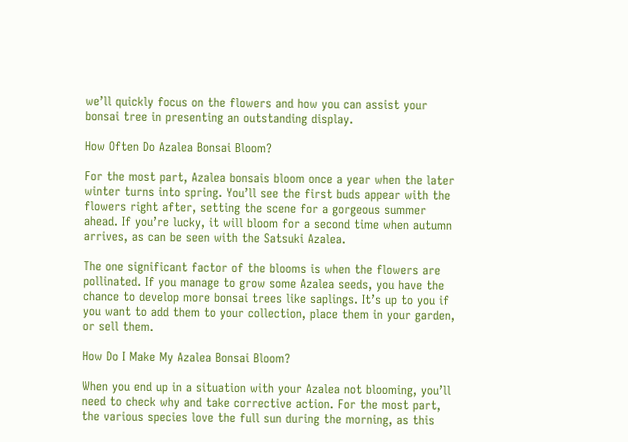we’ll quickly focus on the flowers and how you can assist your bonsai tree in presenting an outstanding display.

How Often Do Azalea Bonsai Bloom?

For the most part, Azalea bonsais bloom once a year when the later winter turns into spring. You’ll see the first buds appear with the flowers right after, setting the scene for a gorgeous summer ahead. If you’re lucky, it will bloom for a second time when autumn arrives, as can be seen with the Satsuki Azalea.

The one significant factor of the blooms is when the flowers are pollinated. If you manage to grow some Azalea seeds, you have the chance to develop more bonsai trees like saplings. It’s up to you if you want to add them to your collection, place them in your garden, or sell them.

How Do I Make My Azalea Bonsai Bloom?

When you end up in a situation with your Azalea not blooming, you’ll need to check why and take corrective action. For the most part, the various species love the full sun during the morning, as this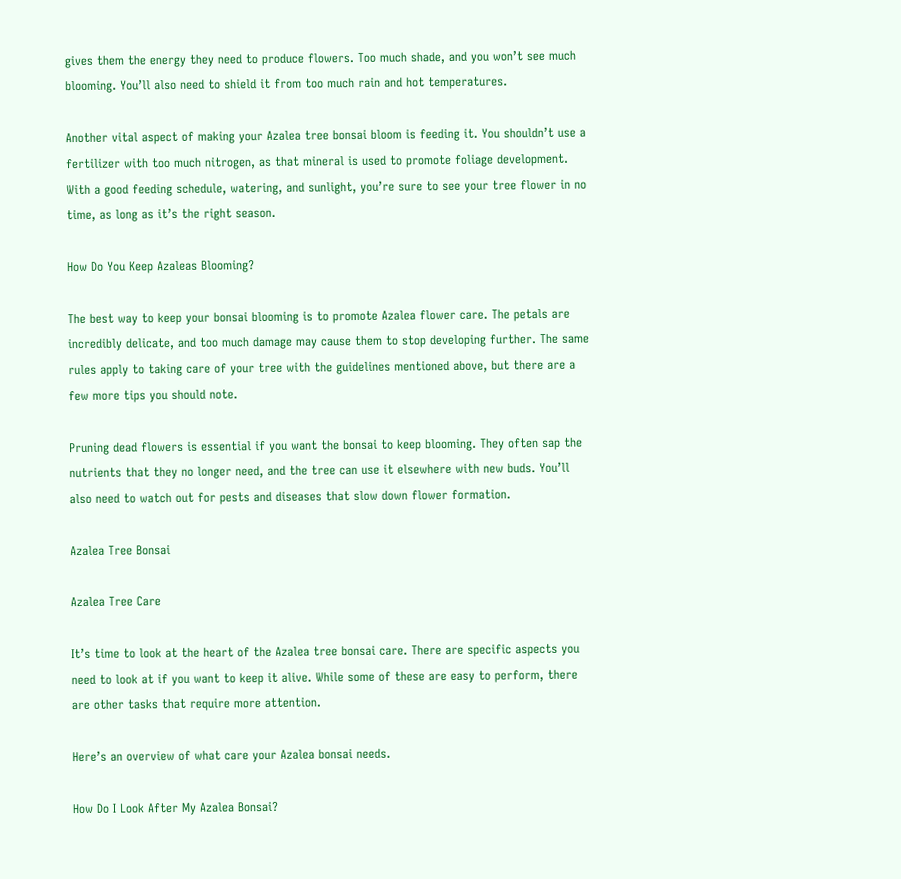gives them the energy they need to produce flowers. Too much shade, and you won’t see much blooming. You’ll also need to shield it from too much rain and hot temperatures.

Another vital aspect of making your Azalea tree bonsai bloom is feeding it. You shouldn’t use a fertilizer with too much nitrogen, as that mineral is used to promote foliage development. With a good feeding schedule, watering, and sunlight, you’re sure to see your tree flower in no time, as long as it’s the right season.

How Do You Keep Azaleas Blooming?

The best way to keep your bonsai blooming is to promote Azalea flower care. The petals are incredibly delicate, and too much damage may cause them to stop developing further. The same rules apply to taking care of your tree with the guidelines mentioned above, but there are a few more tips you should note.

Pruning dead flowers is essential if you want the bonsai to keep blooming. They often sap the nutrients that they no longer need, and the tree can use it elsewhere with new buds. You’ll also need to watch out for pests and diseases that slow down flower formation.

Azalea Tree Bonsai

Azalea Tree Care

It’s time to look at the heart of the Azalea tree bonsai care. There are specific aspects you need to look at if you want to keep it alive. While some of these are easy to perform, there are other tasks that require more attention.

Here’s an overview of what care your Azalea bonsai needs.

How Do I Look After My Azalea Bonsai?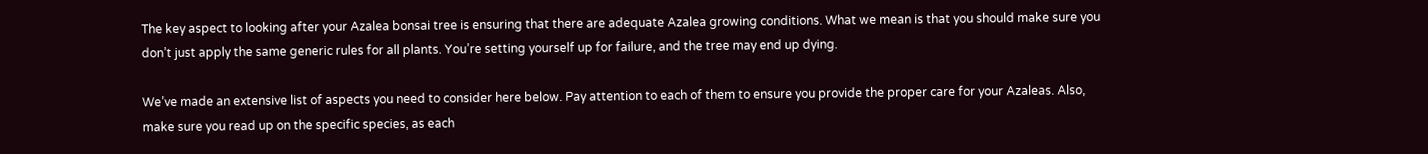The key aspect to looking after your Azalea bonsai tree is ensuring that there are adequate Azalea growing conditions. What we mean is that you should make sure you don’t just apply the same generic rules for all plants. You’re setting yourself up for failure, and the tree may end up dying.

We’ve made an extensive list of aspects you need to consider here below. Pay attention to each of them to ensure you provide the proper care for your Azaleas. Also, make sure you read up on the specific species, as each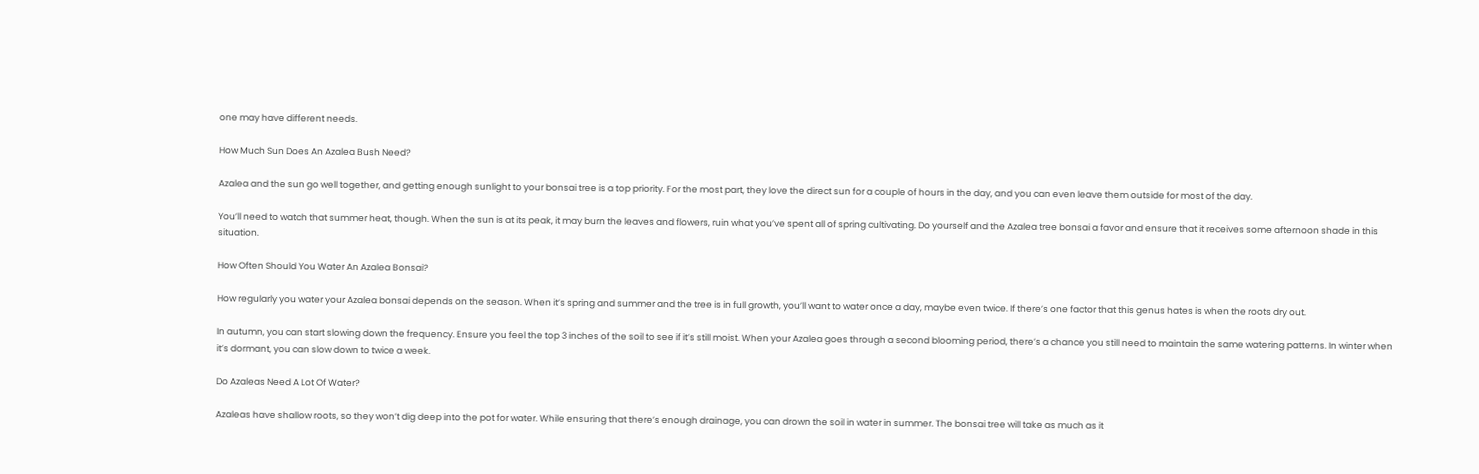one may have different needs.

How Much Sun Does An Azalea Bush Need?

Azalea and the sun go well together, and getting enough sunlight to your bonsai tree is a top priority. For the most part, they love the direct sun for a couple of hours in the day, and you can even leave them outside for most of the day.

You’ll need to watch that summer heat, though. When the sun is at its peak, it may burn the leaves and flowers, ruin what you’ve spent all of spring cultivating. Do yourself and the Azalea tree bonsai a favor and ensure that it receives some afternoon shade in this situation.

How Often Should You Water An Azalea Bonsai?

How regularly you water your Azalea bonsai depends on the season. When it’s spring and summer and the tree is in full growth, you’ll want to water once a day, maybe even twice. If there’s one factor that this genus hates is when the roots dry out.

In autumn, you can start slowing down the frequency. Ensure you feel the top 3 inches of the soil to see if it’s still moist. When your Azalea goes through a second blooming period, there’s a chance you still need to maintain the same watering patterns. In winter when it’s dormant, you can slow down to twice a week.

Do Azaleas Need A Lot Of Water?

Azaleas have shallow roots, so they won’t dig deep into the pot for water. While ensuring that there’s enough drainage, you can drown the soil in water in summer. The bonsai tree will take as much as it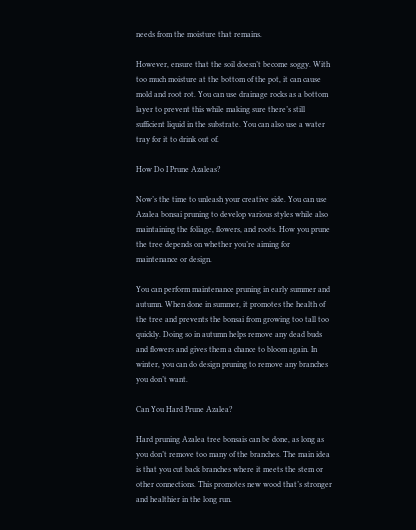needs from the moisture that remains.

However, ensure that the soil doesn’t become soggy. With too much moisture at the bottom of the pot, it can cause mold and root rot. You can use drainage rocks as a bottom layer to prevent this while making sure there’s still sufficient liquid in the substrate. You can also use a water tray for it to drink out of.

How Do I Prune Azaleas?

Now’s the time to unleash your creative side. You can use Azalea bonsai pruning to develop various styles while also maintaining the foliage, flowers, and roots. How you prune the tree depends on whether you’re aiming for maintenance or design.

You can perform maintenance pruning in early summer and autumn. When done in summer, it promotes the health of the tree and prevents the bonsai from growing too tall too quickly. Doing so in autumn helps remove any dead buds and flowers and gives them a chance to bloom again. In winter, you can do design pruning to remove any branches you don’t want.

Can You Hard Prune Azalea?

Hard pruning Azalea tree bonsais can be done, as long as you don’t remove too many of the branches. The main idea is that you cut back branches where it meets the stem or other connections. This promotes new wood that’s stronger and healthier in the long run.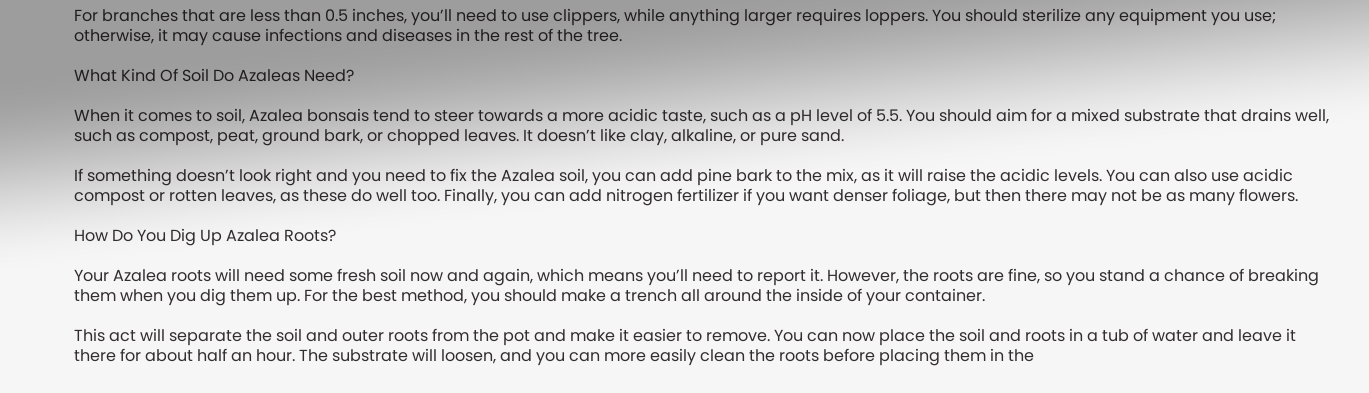For branches that are less than 0.5 inches, you’ll need to use clippers, while anything larger requires loppers. You should sterilize any equipment you use; otherwise, it may cause infections and diseases in the rest of the tree.

What Kind Of Soil Do Azaleas Need?

When it comes to soil, Azalea bonsais tend to steer towards a more acidic taste, such as a pH level of 5.5. You should aim for a mixed substrate that drains well, such as compost, peat, ground bark, or chopped leaves. It doesn’t like clay, alkaline, or pure sand.

If something doesn’t look right and you need to fix the Azalea soil, you can add pine bark to the mix, as it will raise the acidic levels. You can also use acidic compost or rotten leaves, as these do well too. Finally, you can add nitrogen fertilizer if you want denser foliage, but then there may not be as many flowers.

How Do You Dig Up Azalea Roots?

Your Azalea roots will need some fresh soil now and again, which means you’ll need to report it. However, the roots are fine, so you stand a chance of breaking them when you dig them up. For the best method, you should make a trench all around the inside of your container.

This act will separate the soil and outer roots from the pot and make it easier to remove. You can now place the soil and roots in a tub of water and leave it there for about half an hour. The substrate will loosen, and you can more easily clean the roots before placing them in the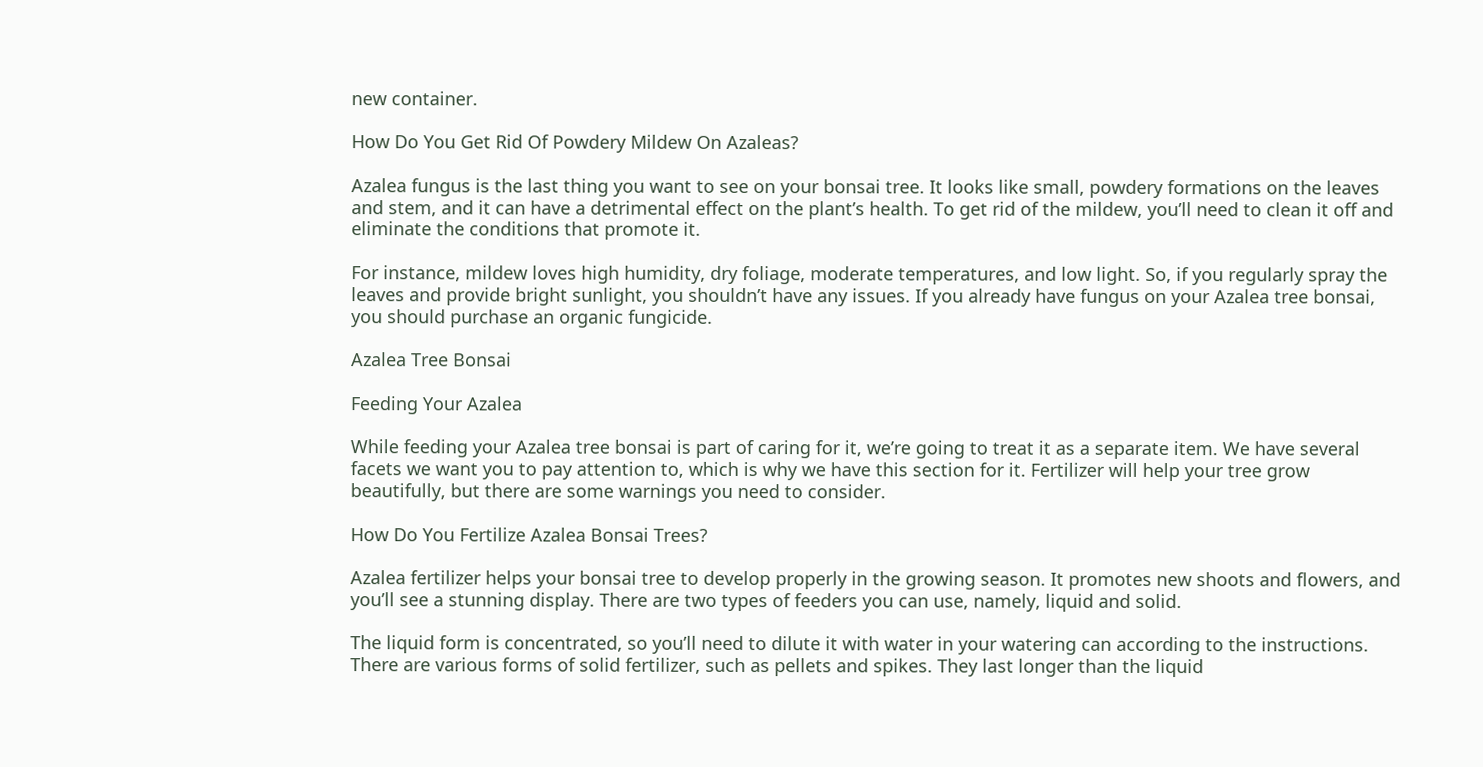new container.

How Do You Get Rid Of Powdery Mildew On Azaleas?

Azalea fungus is the last thing you want to see on your bonsai tree. It looks like small, powdery formations on the leaves and stem, and it can have a detrimental effect on the plant’s health. To get rid of the mildew, you’ll need to clean it off and eliminate the conditions that promote it.

For instance, mildew loves high humidity, dry foliage, moderate temperatures, and low light. So, if you regularly spray the leaves and provide bright sunlight, you shouldn’t have any issues. If you already have fungus on your Azalea tree bonsai, you should purchase an organic fungicide.

Azalea Tree Bonsai

Feeding Your Azalea

While feeding your Azalea tree bonsai is part of caring for it, we’re going to treat it as a separate item. We have several facets we want you to pay attention to, which is why we have this section for it. Fertilizer will help your tree grow beautifully, but there are some warnings you need to consider.

How Do You Fertilize Azalea Bonsai Trees?

Azalea fertilizer helps your bonsai tree to develop properly in the growing season. It promotes new shoots and flowers, and you’ll see a stunning display. There are two types of feeders you can use, namely, liquid and solid.

The liquid form is concentrated, so you’ll need to dilute it with water in your watering can according to the instructions. There are various forms of solid fertilizer, such as pellets and spikes. They last longer than the liquid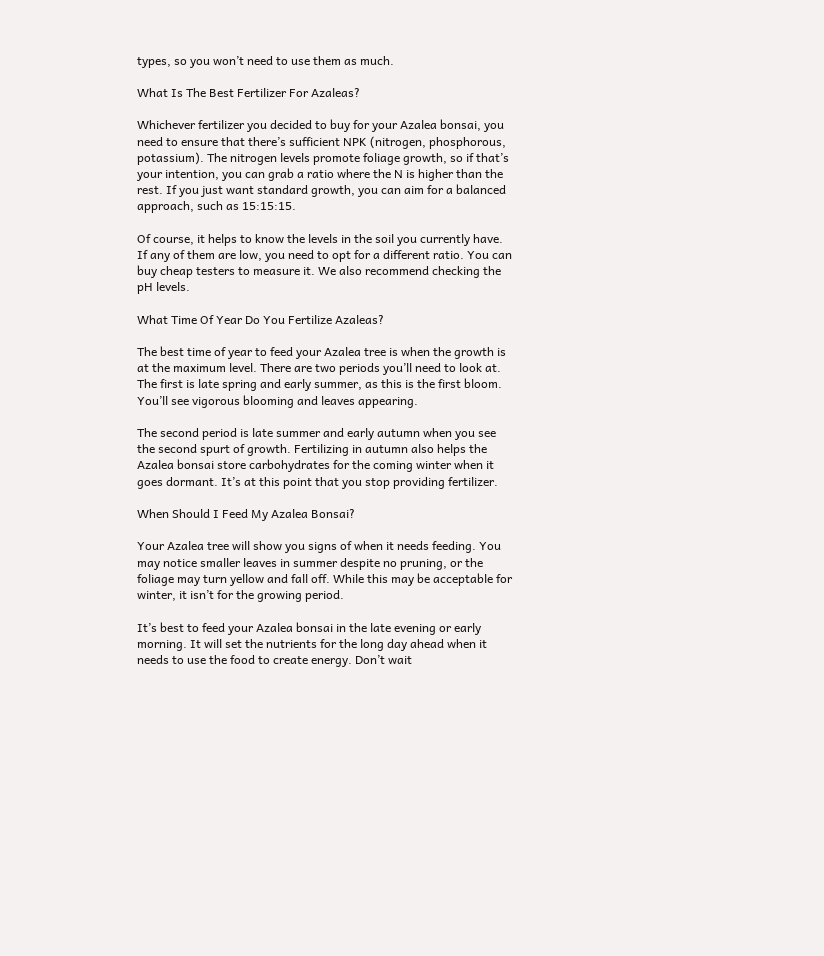types, so you won’t need to use them as much.

What Is The Best Fertilizer For Azaleas?

Whichever fertilizer you decided to buy for your Azalea bonsai, you need to ensure that there’s sufficient NPK (nitrogen, phosphorous, potassium). The nitrogen levels promote foliage growth, so if that’s your intention, you can grab a ratio where the N is higher than the rest. If you just want standard growth, you can aim for a balanced approach, such as 15:15:15.

Of course, it helps to know the levels in the soil you currently have. If any of them are low, you need to opt for a different ratio. You can buy cheap testers to measure it. We also recommend checking the pH levels.

What Time Of Year Do You Fertilize Azaleas?

The best time of year to feed your Azalea tree is when the growth is at the maximum level. There are two periods you’ll need to look at. The first is late spring and early summer, as this is the first bloom. You’ll see vigorous blooming and leaves appearing.

The second period is late summer and early autumn when you see the second spurt of growth. Fertilizing in autumn also helps the Azalea bonsai store carbohydrates for the coming winter when it goes dormant. It’s at this point that you stop providing fertilizer.

When Should I Feed My Azalea Bonsai?

Your Azalea tree will show you signs of when it needs feeding. You may notice smaller leaves in summer despite no pruning, or the foliage may turn yellow and fall off. While this may be acceptable for winter, it isn’t for the growing period.

It’s best to feed your Azalea bonsai in the late evening or early morning. It will set the nutrients for the long day ahead when it needs to use the food to create energy. Don’t wait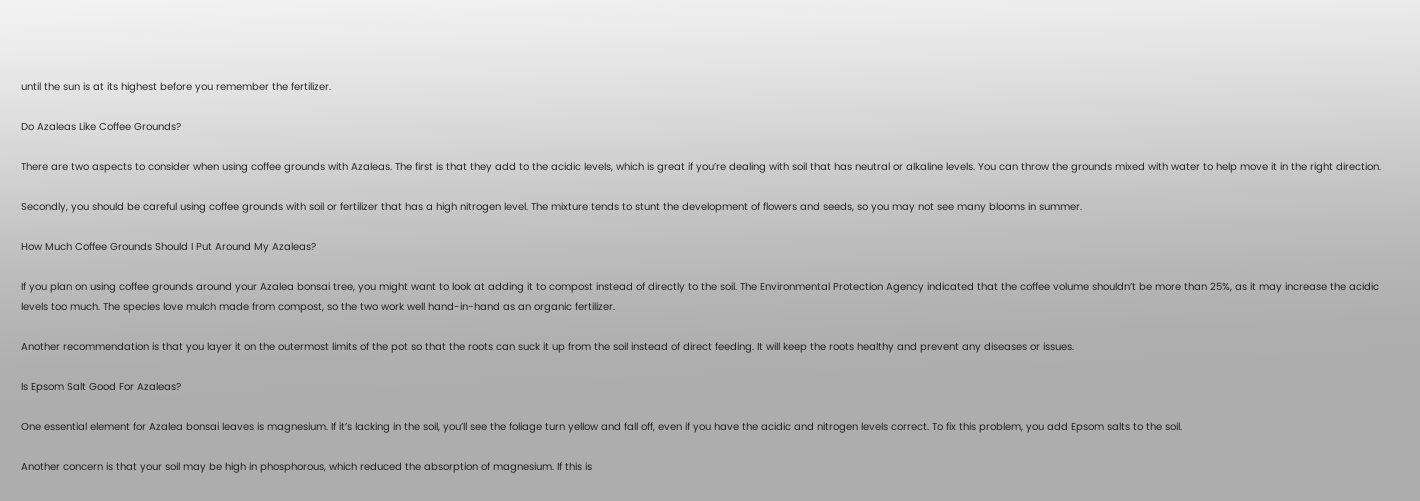until the sun is at its highest before you remember the fertilizer.

Do Azaleas Like Coffee Grounds?

There are two aspects to consider when using coffee grounds with Azaleas. The first is that they add to the acidic levels, which is great if you’re dealing with soil that has neutral or alkaline levels. You can throw the grounds mixed with water to help move it in the right direction.

Secondly, you should be careful using coffee grounds with soil or fertilizer that has a high nitrogen level. The mixture tends to stunt the development of flowers and seeds, so you may not see many blooms in summer.

How Much Coffee Grounds Should I Put Around My Azaleas?

If you plan on using coffee grounds around your Azalea bonsai tree, you might want to look at adding it to compost instead of directly to the soil. The Environmental Protection Agency indicated that the coffee volume shouldn’t be more than 25%, as it may increase the acidic levels too much. The species love mulch made from compost, so the two work well hand-in-hand as an organic fertilizer.

Another recommendation is that you layer it on the outermost limits of the pot so that the roots can suck it up from the soil instead of direct feeding. It will keep the roots healthy and prevent any diseases or issues.

Is Epsom Salt Good For Azaleas?

One essential element for Azalea bonsai leaves is magnesium. If it’s lacking in the soil, you’ll see the foliage turn yellow and fall off, even if you have the acidic and nitrogen levels correct. To fix this problem, you add Epsom salts to the soil.

Another concern is that your soil may be high in phosphorous, which reduced the absorption of magnesium. If this is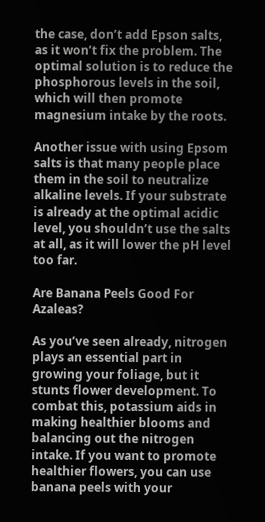the case, don’t add Epson salts, as it won’t fix the problem. The optimal solution is to reduce the phosphorous levels in the soil, which will then promote magnesium intake by the roots.

Another issue with using Epsom salts is that many people place them in the soil to neutralize alkaline levels. If your substrate is already at the optimal acidic level, you shouldn’t use the salts at all, as it will lower the pH level too far.

Are Banana Peels Good For Azaleas?

As you’ve seen already, nitrogen plays an essential part in growing your foliage, but it stunts flower development. To combat this, potassium aids in making healthier blooms and balancing out the nitrogen intake. If you want to promote healthier flowers, you can use banana peels with your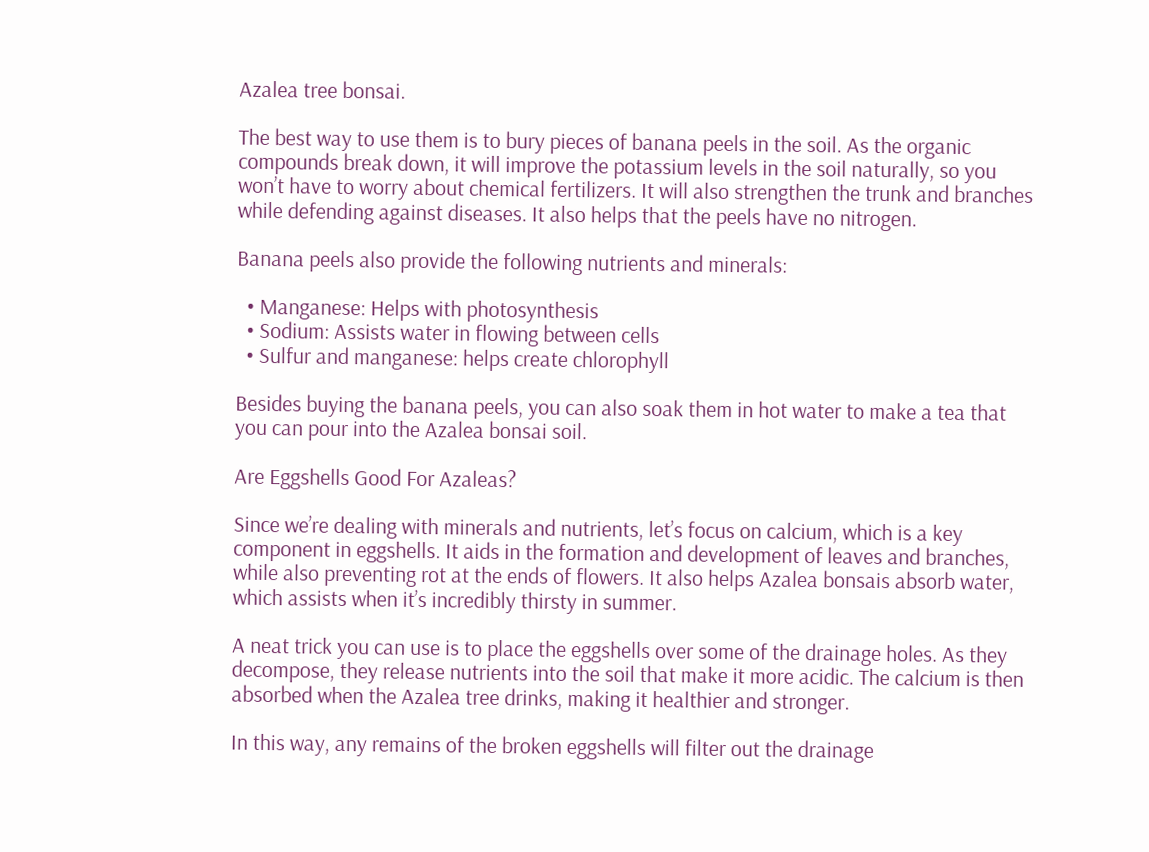Azalea tree bonsai.

The best way to use them is to bury pieces of banana peels in the soil. As the organic compounds break down, it will improve the potassium levels in the soil naturally, so you won’t have to worry about chemical fertilizers. It will also strengthen the trunk and branches while defending against diseases. It also helps that the peels have no nitrogen.

Banana peels also provide the following nutrients and minerals:

  • Manganese: Helps with photosynthesis
  • Sodium: Assists water in flowing between cells
  • Sulfur and manganese: helps create chlorophyll

Besides buying the banana peels, you can also soak them in hot water to make a tea that you can pour into the Azalea bonsai soil.

Are Eggshells Good For Azaleas?

Since we’re dealing with minerals and nutrients, let’s focus on calcium, which is a key component in eggshells. It aids in the formation and development of leaves and branches, while also preventing rot at the ends of flowers. It also helps Azalea bonsais absorb water, which assists when it’s incredibly thirsty in summer.

A neat trick you can use is to place the eggshells over some of the drainage holes. As they decompose, they release nutrients into the soil that make it more acidic. The calcium is then absorbed when the Azalea tree drinks, making it healthier and stronger.

In this way, any remains of the broken eggshells will filter out the drainage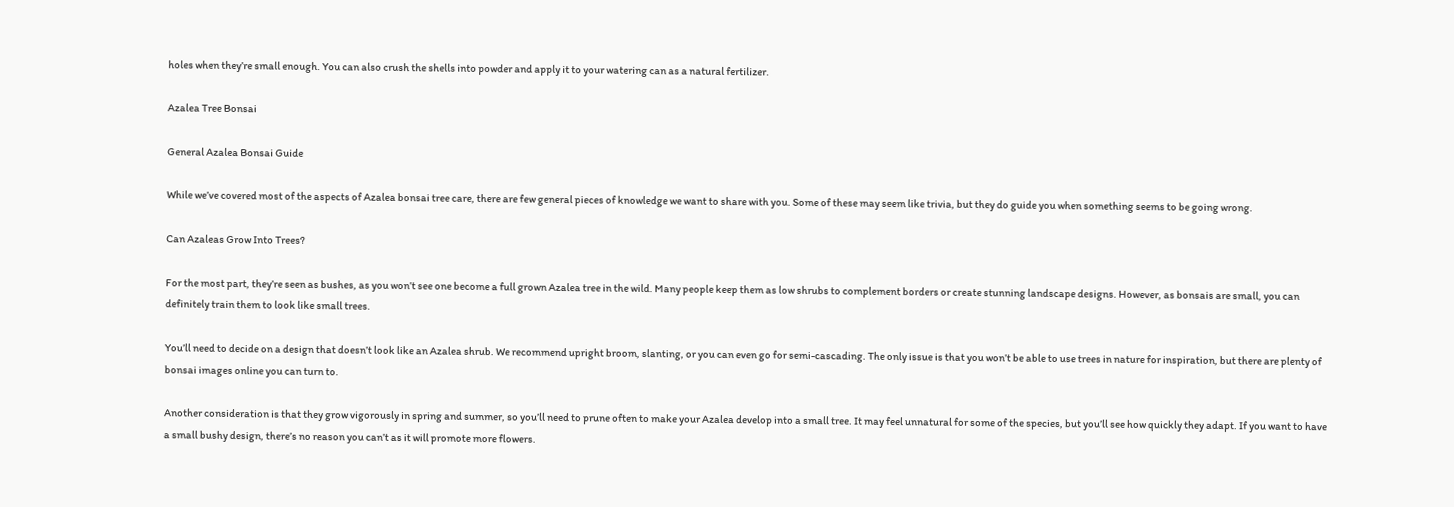holes when they’re small enough. You can also crush the shells into powder and apply it to your watering can as a natural fertilizer.

Azalea Tree Bonsai

General Azalea Bonsai Guide

While we’ve covered most of the aspects of Azalea bonsai tree care, there are few general pieces of knowledge we want to share with you. Some of these may seem like trivia, but they do guide you when something seems to be going wrong.

Can Azaleas Grow Into Trees?

For the most part, they’re seen as bushes, as you won’t see one become a full grown Azalea tree in the wild. Many people keep them as low shrubs to complement borders or create stunning landscape designs. However, as bonsais are small, you can definitely train them to look like small trees.

You’ll need to decide on a design that doesn’t look like an Azalea shrub. We recommend upright broom, slanting, or you can even go for semi-cascading. The only issue is that you won’t be able to use trees in nature for inspiration, but there are plenty of bonsai images online you can turn to.

Another consideration is that they grow vigorously in spring and summer, so you’ll need to prune often to make your Azalea develop into a small tree. It may feel unnatural for some of the species, but you’ll see how quickly they adapt. If you want to have a small bushy design, there’s no reason you can’t as it will promote more flowers.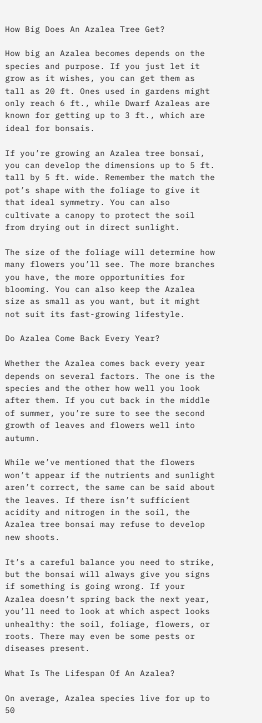How Big Does An Azalea Tree Get?

How big an Azalea becomes depends on the species and purpose. If you just let it grow as it wishes, you can get them as tall as 20 ft. Ones used in gardens might only reach 6 ft., while Dwarf Azaleas are known for getting up to 3 ft., which are ideal for bonsais.

If you’re growing an Azalea tree bonsai, you can develop the dimensions up to 5 ft. tall by 5 ft. wide. Remember the match the pot’s shape with the foliage to give it that ideal symmetry. You can also cultivate a canopy to protect the soil from drying out in direct sunlight.

The size of the foliage will determine how many flowers you’ll see. The more branches you have, the more opportunities for blooming. You can also keep the Azalea size as small as you want, but it might not suit its fast-growing lifestyle.

Do Azalea Come Back Every Year?

Whether the Azalea comes back every year depends on several factors. The one is the species and the other how well you look after them. If you cut back in the middle of summer, you’re sure to see the second growth of leaves and flowers well into autumn.

While we’ve mentioned that the flowers won’t appear if the nutrients and sunlight aren’t correct, the same can be said about the leaves. If there isn’t sufficient acidity and nitrogen in the soil, the Azalea tree bonsai may refuse to develop new shoots.

It’s a careful balance you need to strike, but the bonsai will always give you signs if something is going wrong. If your Azalea doesn’t spring back the next year, you’ll need to look at which aspect looks unhealthy: the soil, foliage, flowers, or roots. There may even be some pests or diseases present.

What Is The Lifespan Of An Azalea?

On average, Azalea species live for up to 50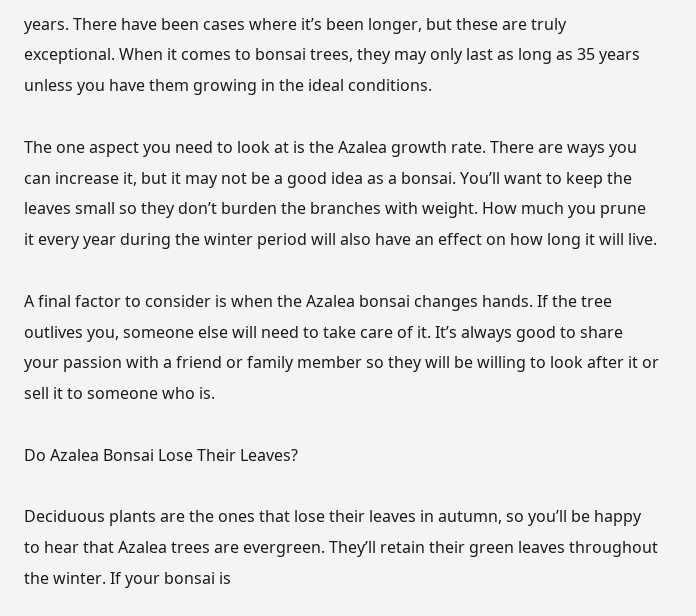years. There have been cases where it’s been longer, but these are truly exceptional. When it comes to bonsai trees, they may only last as long as 35 years unless you have them growing in the ideal conditions.

The one aspect you need to look at is the Azalea growth rate. There are ways you can increase it, but it may not be a good idea as a bonsai. You’ll want to keep the leaves small so they don’t burden the branches with weight. How much you prune it every year during the winter period will also have an effect on how long it will live.

A final factor to consider is when the Azalea bonsai changes hands. If the tree outlives you, someone else will need to take care of it. It’s always good to share your passion with a friend or family member so they will be willing to look after it or sell it to someone who is.

Do Azalea Bonsai Lose Their Leaves?

Deciduous plants are the ones that lose their leaves in autumn, so you’ll be happy to hear that Azalea trees are evergreen. They’ll retain their green leaves throughout the winter. If your bonsai is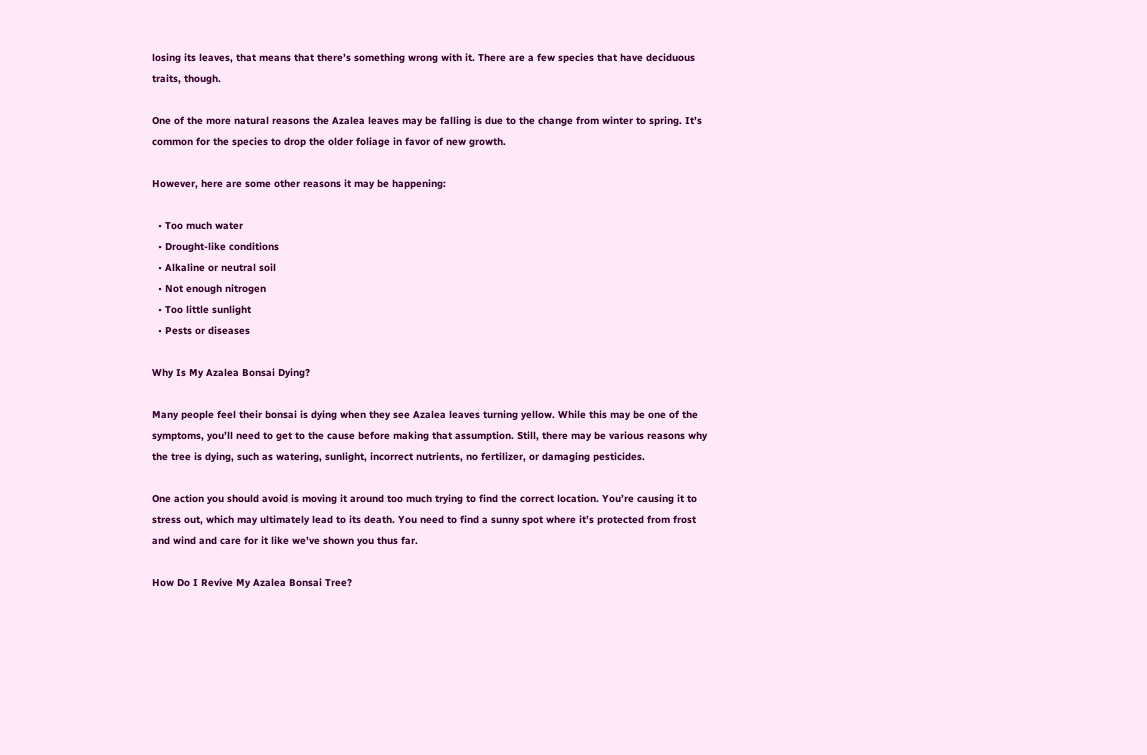losing its leaves, that means that there’s something wrong with it. There are a few species that have deciduous traits, though.

One of the more natural reasons the Azalea leaves may be falling is due to the change from winter to spring. It’s common for the species to drop the older foliage in favor of new growth.

However, here are some other reasons it may be happening:

  • Too much water
  • Drought-like conditions
  • Alkaline or neutral soil
  • Not enough nitrogen
  • Too little sunlight
  • Pests or diseases

Why Is My Azalea Bonsai Dying?

Many people feel their bonsai is dying when they see Azalea leaves turning yellow. While this may be one of the symptoms, you’ll need to get to the cause before making that assumption. Still, there may be various reasons why the tree is dying, such as watering, sunlight, incorrect nutrients, no fertilizer, or damaging pesticides.

One action you should avoid is moving it around too much trying to find the correct location. You’re causing it to stress out, which may ultimately lead to its death. You need to find a sunny spot where it’s protected from frost and wind and care for it like we’ve shown you thus far.

How Do I Revive My Azalea Bonsai Tree?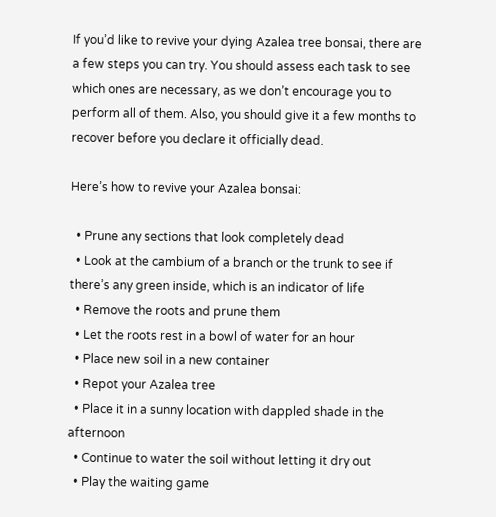If you’d like to revive your dying Azalea tree bonsai, there are a few steps you can try. You should assess each task to see which ones are necessary, as we don’t encourage you to perform all of them. Also, you should give it a few months to recover before you declare it officially dead.

Here’s how to revive your Azalea bonsai:

  • Prune any sections that look completely dead
  • Look at the cambium of a branch or the trunk to see if there’s any green inside, which is an indicator of life
  • Remove the roots and prune them
  • Let the roots rest in a bowl of water for an hour
  • Place new soil in a new container
  • Repot your Azalea tree
  • Place it in a sunny location with dappled shade in the afternoon
  • Continue to water the soil without letting it dry out
  • Play the waiting game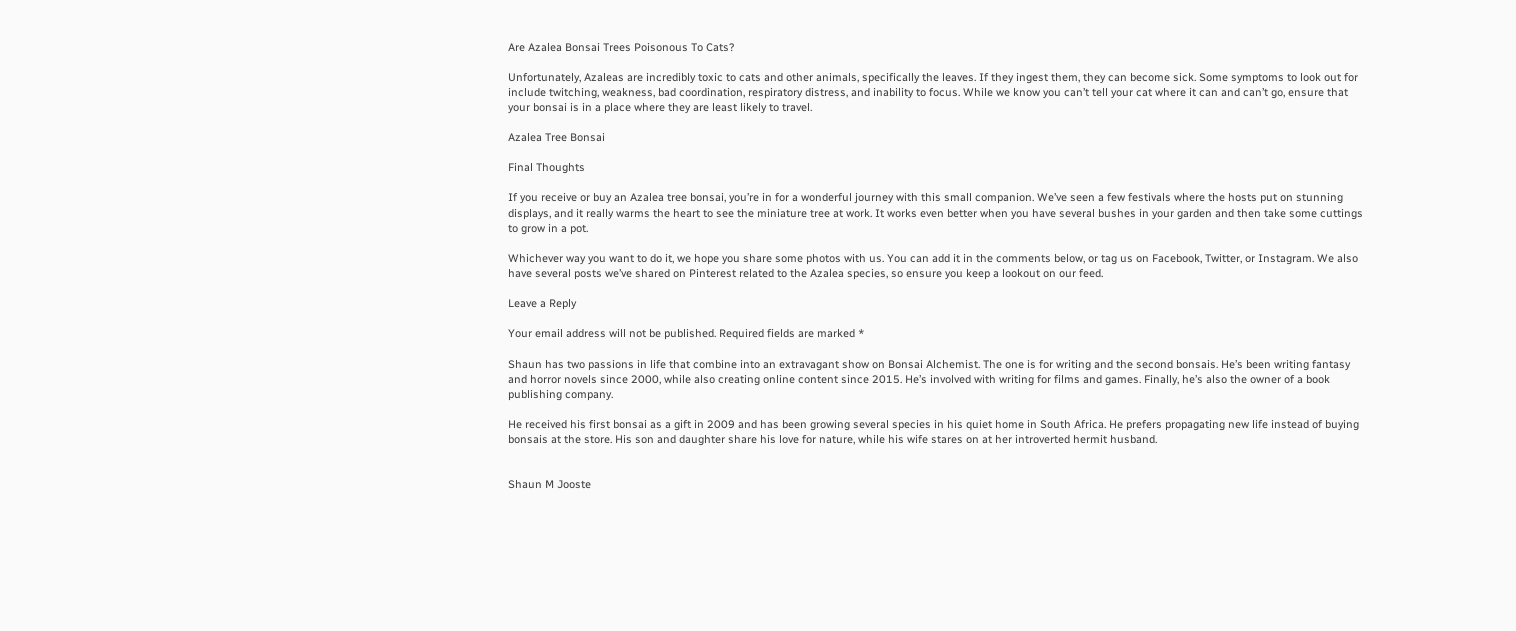Are Azalea Bonsai Trees Poisonous To Cats?

Unfortunately, Azaleas are incredibly toxic to cats and other animals, specifically the leaves. If they ingest them, they can become sick. Some symptoms to look out for include twitching, weakness, bad coordination, respiratory distress, and inability to focus. While we know you can’t tell your cat where it can and can’t go, ensure that your bonsai is in a place where they are least likely to travel.

Azalea Tree Bonsai

Final Thoughts

If you receive or buy an Azalea tree bonsai, you’re in for a wonderful journey with this small companion. We’ve seen a few festivals where the hosts put on stunning displays, and it really warms the heart to see the miniature tree at work. It works even better when you have several bushes in your garden and then take some cuttings to grow in a pot.

Whichever way you want to do it, we hope you share some photos with us. You can add it in the comments below, or tag us on Facebook, Twitter, or Instagram. We also have several posts we’ve shared on Pinterest related to the Azalea species, so ensure you keep a lookout on our feed.

Leave a Reply

Your email address will not be published. Required fields are marked *

Shaun has two passions in life that combine into an extravagant show on Bonsai Alchemist. The one is for writing and the second bonsais. He’s been writing fantasy and horror novels since 2000, while also creating online content since 2015. He’s involved with writing for films and games. Finally, he’s also the owner of a book publishing company.

He received his first bonsai as a gift in 2009 and has been growing several species in his quiet home in South Africa. He prefers propagating new life instead of buying bonsais at the store. His son and daughter share his love for nature, while his wife stares on at her introverted hermit husband.


Shaun M Jooste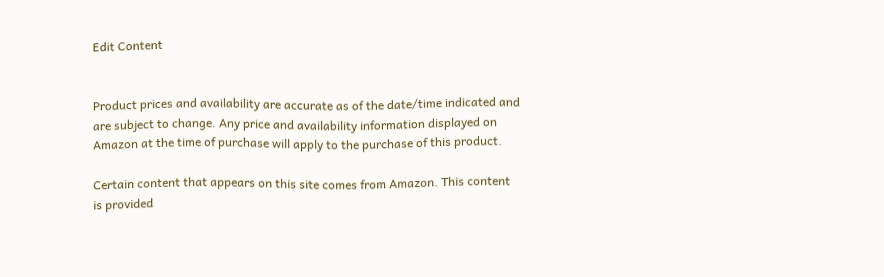Edit Content


Product prices and availability are accurate as of the date/time indicated and are subject to change. Any price and availability information displayed on Amazon at the time of purchase will apply to the purchase of this product.

Certain content that appears on this site comes from Amazon. This content is provided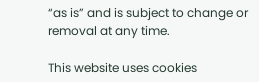“as is” and is subject to change or removal at any time.

This website uses cookies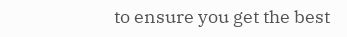to ensure you get the best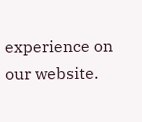experience on our website.